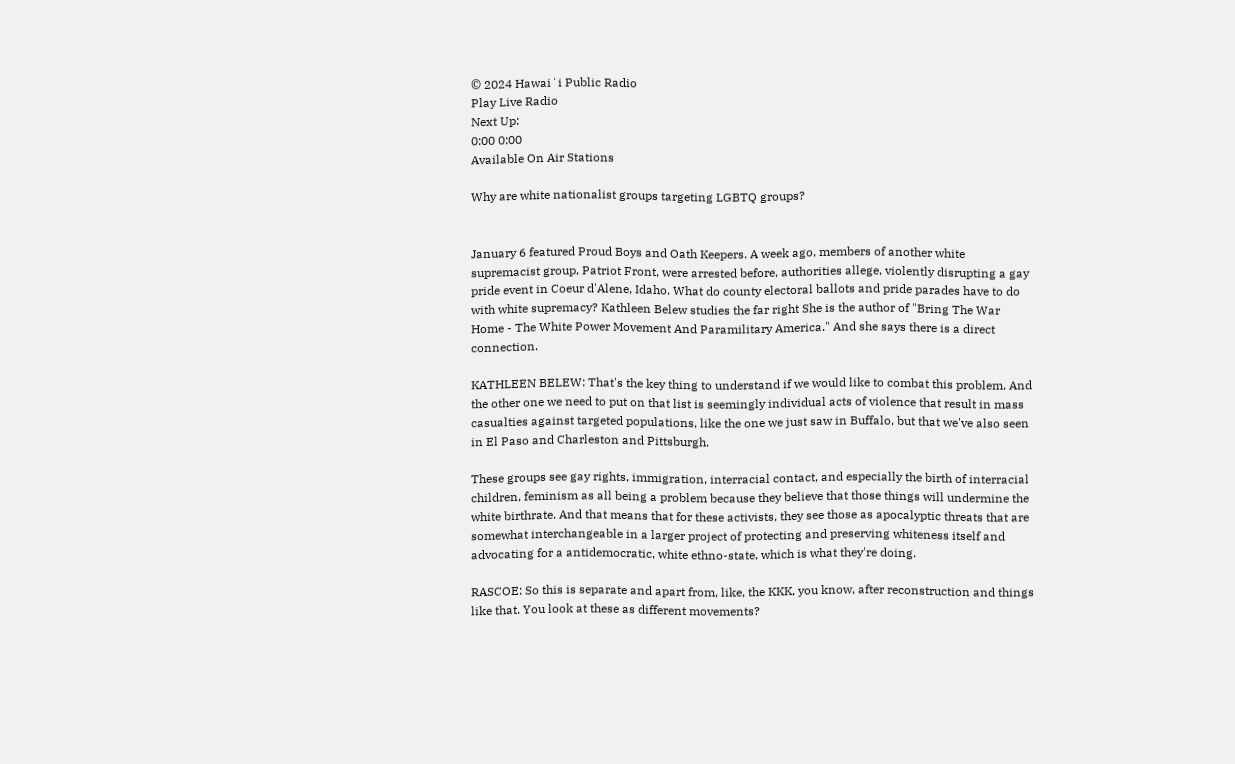© 2024 Hawaiʻi Public Radio
Play Live Radio
Next Up:
0:00 0:00
Available On Air Stations

Why are white nationalist groups targeting LGBTQ groups?


January 6 featured Proud Boys and Oath Keepers. A week ago, members of another white supremacist group, Patriot Front, were arrested before, authorities allege, violently disrupting a gay pride event in Coeur d'Alene, Idaho. What do county electoral ballots and pride parades have to do with white supremacy? Kathleen Belew studies the far right She is the author of "Bring The War Home - The White Power Movement And Paramilitary America." And she says there is a direct connection.

KATHLEEN BELEW: That's the key thing to understand if we would like to combat this problem. And the other one we need to put on that list is seemingly individual acts of violence that result in mass casualties against targeted populations, like the one we just saw in Buffalo, but that we've also seen in El Paso and Charleston and Pittsburgh.

These groups see gay rights, immigration, interracial contact, and especially the birth of interracial children, feminism as all being a problem because they believe that those things will undermine the white birthrate. And that means that for these activists, they see those as apocalyptic threats that are somewhat interchangeable in a larger project of protecting and preserving whiteness itself and advocating for a antidemocratic, white ethno-state, which is what they're doing.

RASCOE: So this is separate and apart from, like, the KKK, you know, after reconstruction and things like that. You look at these as different movements?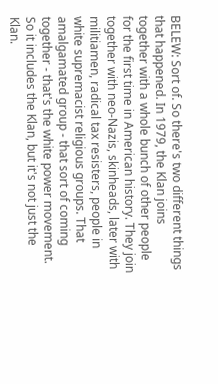BELEW: Sort of. So there's two different things that happened. In 1979, the Klan joins together with a whole bunch of other people for the first time in American history. They join together with neo-Nazis, skinheads, later with militiamen, radical tax resisters, people in white supremacist religious groups. That amalgamated group - that sort of coming together - that's the white power movement. So it includes the Klan, but it's not just the Klan.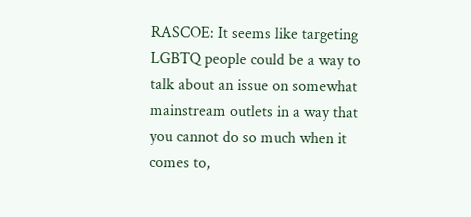RASCOE: It seems like targeting LGBTQ people could be a way to talk about an issue on somewhat mainstream outlets in a way that you cannot do so much when it comes to,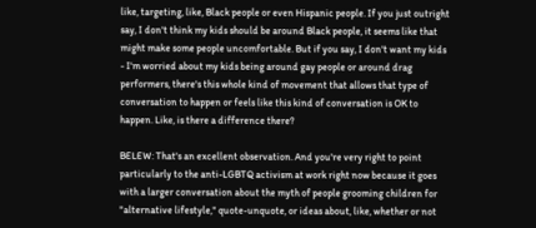like, targeting, like, Black people or even Hispanic people. If you just outright say, I don't think my kids should be around Black people, it seems like that might make some people uncomfortable. But if you say, I don't want my kids - I'm worried about my kids being around gay people or around drag performers, there's this whole kind of movement that allows that type of conversation to happen or feels like this kind of conversation is OK to happen. Like, is there a difference there?

BELEW: That's an excellent observation. And you're very right to point particularly to the anti-LGBTQ activism at work right now because it goes with a larger conversation about the myth of people grooming children for "alternative lifestyle," quote-unquote, or ideas about, like, whether or not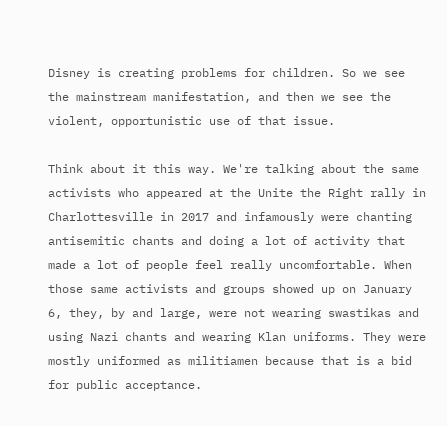Disney is creating problems for children. So we see the mainstream manifestation, and then we see the violent, opportunistic use of that issue.

Think about it this way. We're talking about the same activists who appeared at the Unite the Right rally in Charlottesville in 2017 and infamously were chanting antisemitic chants and doing a lot of activity that made a lot of people feel really uncomfortable. When those same activists and groups showed up on January 6, they, by and large, were not wearing swastikas and using Nazi chants and wearing Klan uniforms. They were mostly uniformed as militiamen because that is a bid for public acceptance.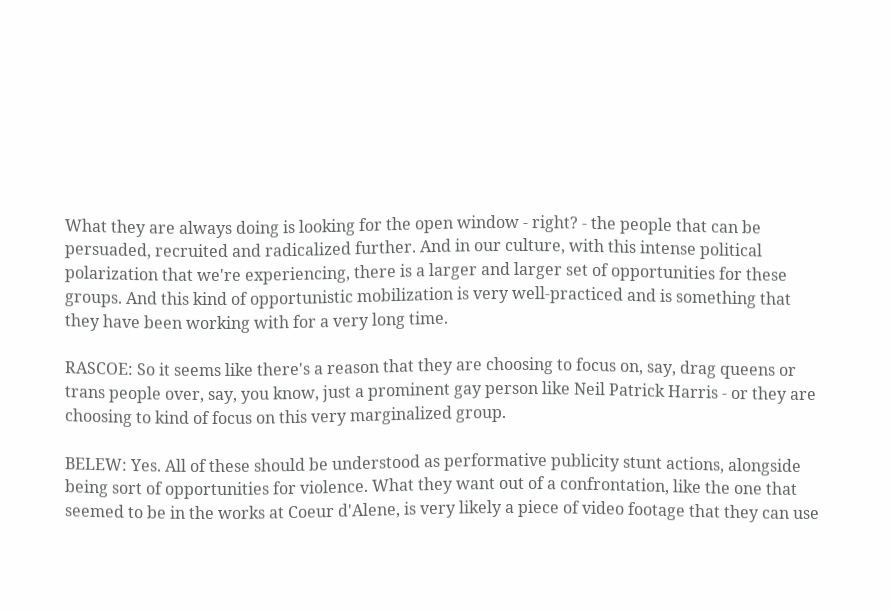What they are always doing is looking for the open window - right? - the people that can be persuaded, recruited and radicalized further. And in our culture, with this intense political polarization that we're experiencing, there is a larger and larger set of opportunities for these groups. And this kind of opportunistic mobilization is very well-practiced and is something that they have been working with for a very long time.

RASCOE: So it seems like there's a reason that they are choosing to focus on, say, drag queens or trans people over, say, you know, just a prominent gay person like Neil Patrick Harris - or they are choosing to kind of focus on this very marginalized group.

BELEW: Yes. All of these should be understood as performative publicity stunt actions, alongside being sort of opportunities for violence. What they want out of a confrontation, like the one that seemed to be in the works at Coeur d'Alene, is very likely a piece of video footage that they can use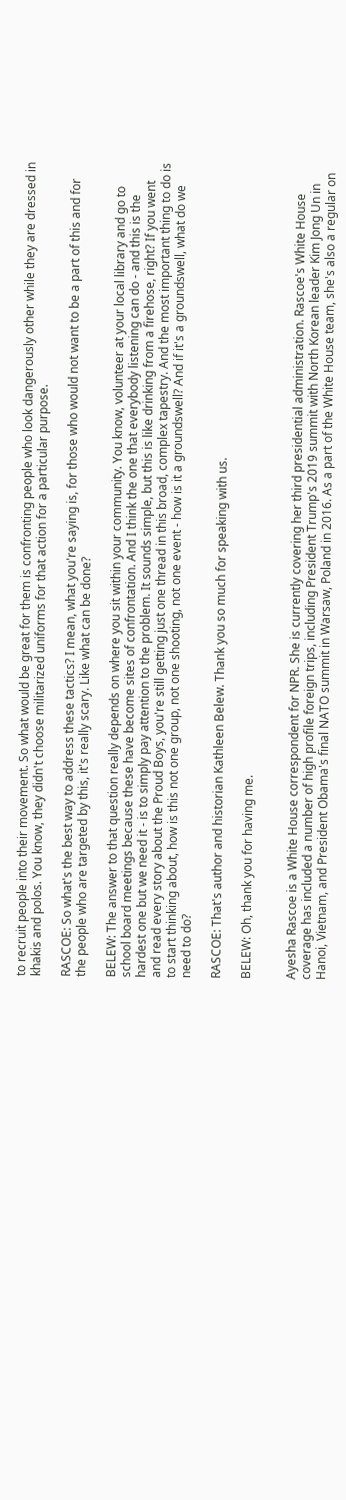to recruit people into their movement. So what would be great for them is confronting people who look dangerously other while they are dressed in khakis and polos. You know, they didn't choose militarized uniforms for that action for a particular purpose.

RASCOE: So what's the best way to address these tactics? I mean, what you're saying is, for those who would not want to be a part of this and for the people who are targeted by this, it's really scary. Like what can be done?

BELEW: The answer to that question really depends on where you sit within your community. You know, volunteer at your local library and go to school board meetings because these have become sites of confrontation. And I think the one that everybody listening can do - and this is the hardest one but we need it - is to simply pay attention to the problem. It sounds simple, but this is like drinking from a firehose, right? If you went and read every story about the Proud Boys, you're still getting just one thread in this broad, complex tapestry. And the most important thing to do is to start thinking about, how is this not one group, not one shooting, not one event - how is it a groundswell? And if it's a groundswell, what do we need to do?

RASCOE: That's author and historian Kathleen Belew. Thank you so much for speaking with us.

BELEW: Oh, thank you for having me.


Ayesha Rascoe is a White House correspondent for NPR. She is currently covering her third presidential administration. Rascoe's White House coverage has included a number of high profile foreign trips, including President Trump's 2019 summit with North Korean leader Kim Jong Un in Hanoi, Vietnam, and President Obama's final NATO summit in Warsaw, Poland in 2016. As a part of the White House team, she's also a regular on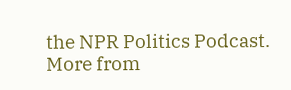the NPR Politics Podcast.
More from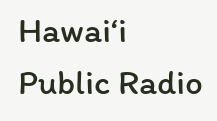Hawai‘i Public Radio